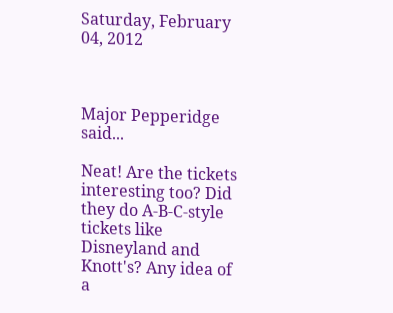Saturday, February 04, 2012



Major Pepperidge said...

Neat! Are the tickets interesting too? Did they do A-B-C-style tickets like Disneyland and Knott's? Any idea of a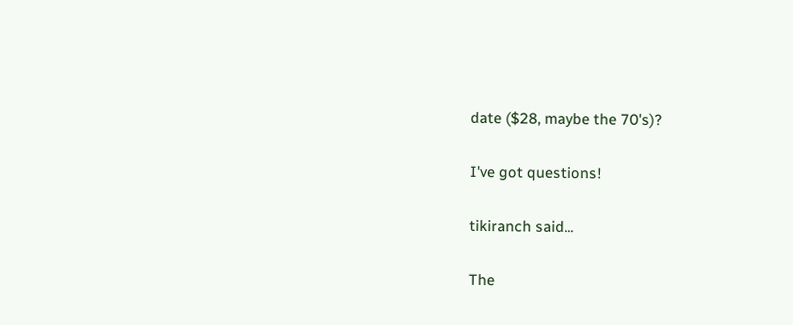date ($28, maybe the 70's)?

I've got questions!

tikiranch said...

The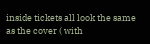inside tickets all look the same as the cover ( with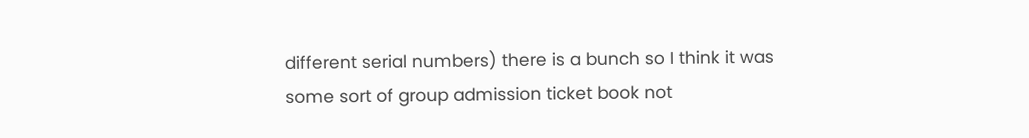different serial numbers) there is a bunch so I think it was some sort of group admission ticket book not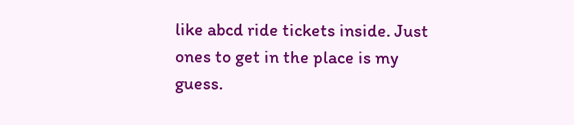like abcd ride tickets inside. Just ones to get in the place is my guess.